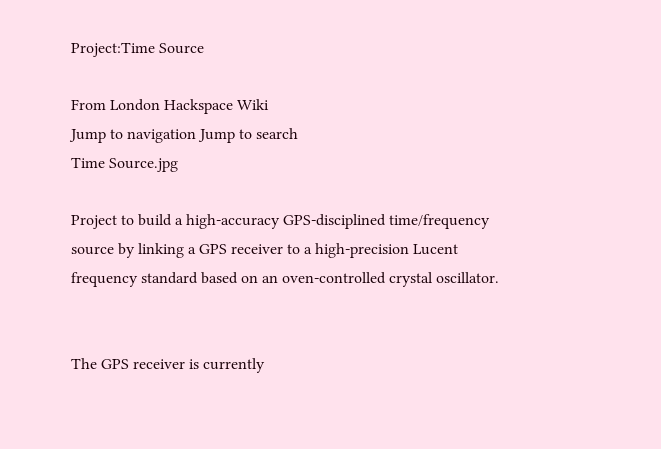Project:Time Source

From London Hackspace Wiki
Jump to navigation Jump to search
Time Source.jpg

Project to build a high-accuracy GPS-disciplined time/frequency source by linking a GPS receiver to a high-precision Lucent frequency standard based on an oven-controlled crystal oscillator.


The GPS receiver is currently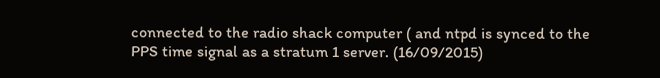connected to the radio shack computer ( and ntpd is synced to the PPS time signal as a stratum 1 server. (16/09/2015)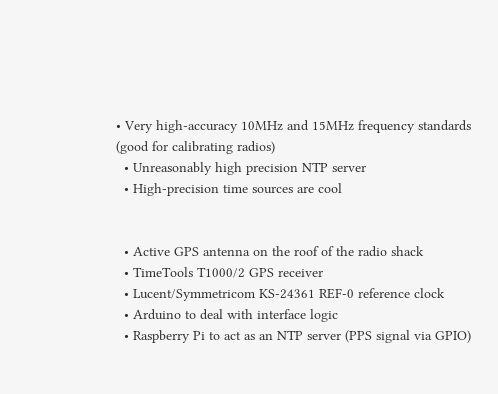• Very high-accuracy 10MHz and 15MHz frequency standards (good for calibrating radios)
  • Unreasonably high precision NTP server
  • High-precision time sources are cool


  • Active GPS antenna on the roof of the radio shack
  • TimeTools T1000/2 GPS receiver
  • Lucent/Symmetricom KS-24361 REF-0 reference clock
  • Arduino to deal with interface logic
  • Raspberry Pi to act as an NTP server (PPS signal via GPIO)